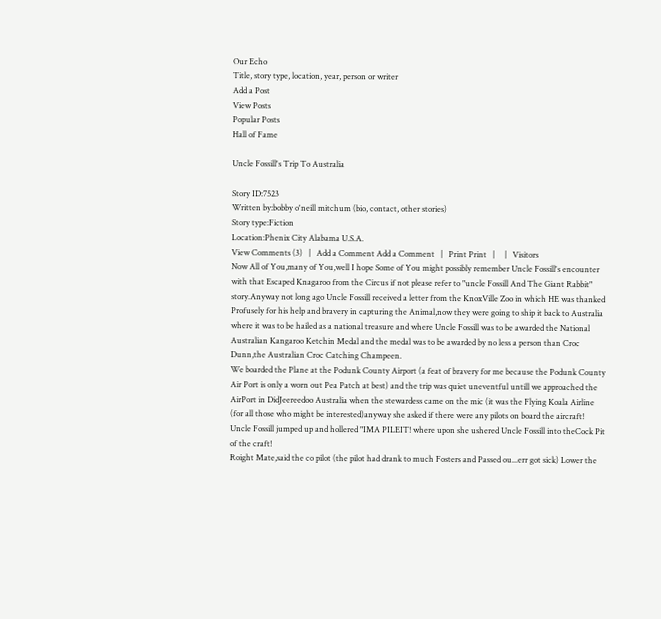Our Echo
Title, story type, location, year, person or writer
Add a Post
View Posts
Popular Posts
Hall of Fame

Uncle Fossill's Trip To Australia

Story ID:7523
Written by:bobby o'neill mitchum (bio, contact, other stories)
Story type:Fiction
Location:Phenix City Alabama U.S.A.
View Comments (3)   |   Add a Comment Add a Comment   |   Print Print   |     |   Visitors
Now All of You,many of You,well I hope Some of You might possibly remember Uncle Fossill's encounter with that Escaped Knagaroo from the Circus if not please refer to "uncle Fossill And The Giant Rabbit" story.Anyway not long ago Uncle Fossill received a letter from the KnoxVille Zoo in which HE was thanked Profusely for his help and bravery in capturing the Animal,now they were going to ship it back to Australia where it was to be hailed as a national treasure and where Uncle Fossill was to be awarded the National Australian Kangaroo Ketchin Medal and the medal was to be awarded by no less a person than Croc Dunn,the Australian Croc Catching Champeen.
We boarded the Plane at the Podunk County Airport (a feat of bravery for me because the Podunk County Air Port is only a worn out Pea Patch at best) and the trip was quiet uneventful untill we approached the AirPort in DidJeereedoo Australia when the stewardess came on the mic (it was the Flying Koala Airline (for all those who might be interested)anyway she asked if there were any pilots on board the aircraft! Uncle Fossill jumped up and hollered "IMA PILEIT! where upon she ushered Uncle Fossill into theCock Pit of the craft!
Roight Mate,said the co pilot (the pilot had drank to much Fosters and Passed ou...err got sick) Lower the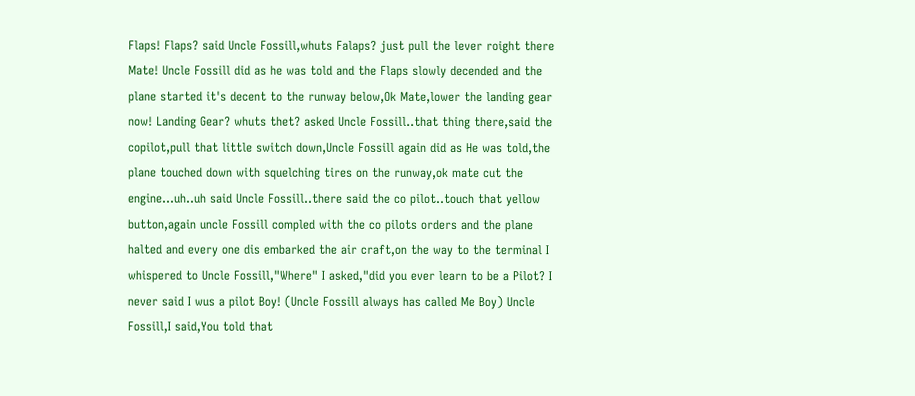Flaps! Flaps? said Uncle Fossill,whuts Falaps? just pull the lever roight there Mate! Uncle Fossill did as he was told and the Flaps slowly decended and the plane started it's decent to the runway below,Ok Mate,lower the landing gear now! Landing Gear? whuts thet? asked Uncle Fossill..that thing there,said the copilot,pull that little switch down,Uncle Fossill again did as He was told,the plane touched down with squelching tires on the runway,ok mate cut the engine...uh..uh said Uncle Fossill..there said the co pilot..touch that yellow button,again uncle Fossill compled with the co pilots orders and the plane halted and every one dis embarked the air craft,on the way to the terminal I whispered to Uncle Fossill,"Where" I asked,"did you ever learn to be a Pilot? I never said I wus a pilot Boy! (Uncle Fossill always has called Me Boy) Uncle Fossill,I said,You told that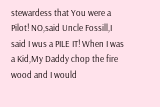stewardess that You were a Pilot! NO,said Uncle Fossill,I said I wus a PILE IT! When I was a Kid,My Daddy chop the fire wood and I would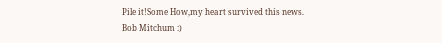Pile it!Some How,my heart survived this news.
Bob Mitchum :)